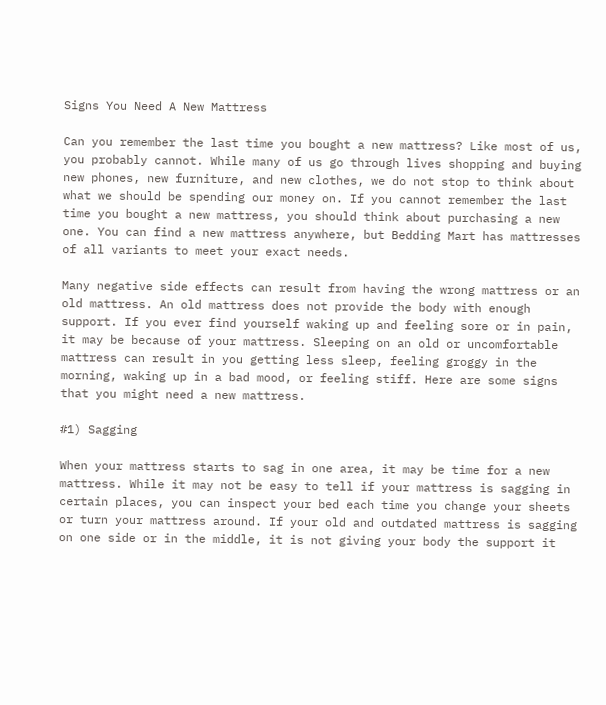Signs You Need A New Mattress

Can you remember the last time you bought a new mattress? Like most of us, you probably cannot. While many of us go through lives shopping and buying new phones, new furniture, and new clothes, we do not stop to think about what we should be spending our money on. If you cannot remember the last time you bought a new mattress, you should think about purchasing a new one. You can find a new mattress anywhere, but Bedding Mart has mattresses of all variants to meet your exact needs.

Many negative side effects can result from having the wrong mattress or an old mattress. An old mattress does not provide the body with enough support. If you ever find yourself waking up and feeling sore or in pain, it may be because of your mattress. Sleeping on an old or uncomfortable mattress can result in you getting less sleep, feeling groggy in the morning, waking up in a bad mood, or feeling stiff. Here are some signs that you might need a new mattress.

#1) Sagging

When your mattress starts to sag in one area, it may be time for a new mattress. While it may not be easy to tell if your mattress is sagging in certain places, you can inspect your bed each time you change your sheets or turn your mattress around. If your old and outdated mattress is sagging on one side or in the middle, it is not giving your body the support it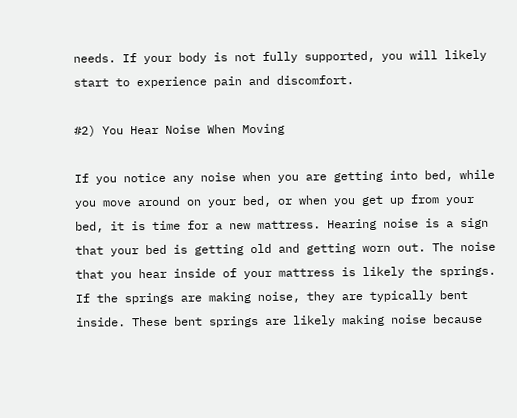needs. If your body is not fully supported, you will likely start to experience pain and discomfort.

#2) You Hear Noise When Moving

If you notice any noise when you are getting into bed, while you move around on your bed, or when you get up from your bed, it is time for a new mattress. Hearing noise is a sign that your bed is getting old and getting worn out. The noise that you hear inside of your mattress is likely the springs. If the springs are making noise, they are typically bent inside. These bent springs are likely making noise because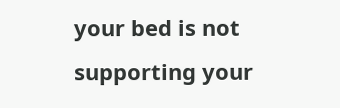your bed is not supporting your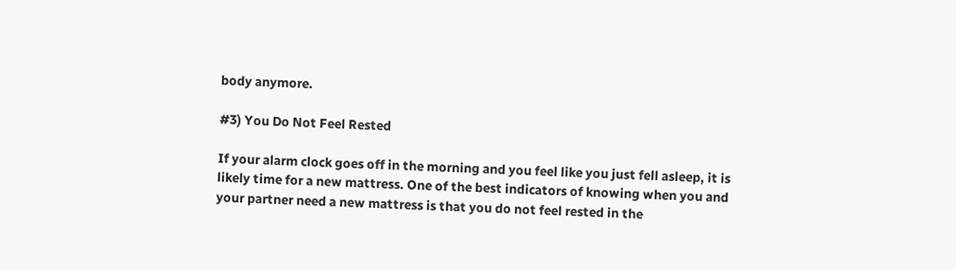body anymore.

#3) You Do Not Feel Rested

If your alarm clock goes off in the morning and you feel like you just fell asleep, it is likely time for a new mattress. One of the best indicators of knowing when you and your partner need a new mattress is that you do not feel rested in the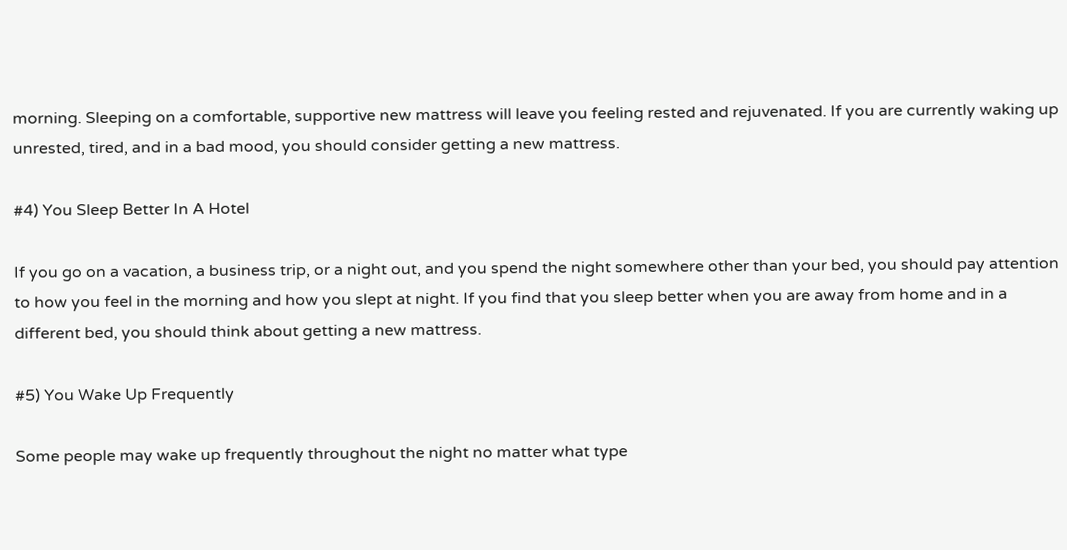morning. Sleeping on a comfortable, supportive new mattress will leave you feeling rested and rejuvenated. If you are currently waking up unrested, tired, and in a bad mood, you should consider getting a new mattress.

#4) You Sleep Better In A Hotel

If you go on a vacation, a business trip, or a night out, and you spend the night somewhere other than your bed, you should pay attention to how you feel in the morning and how you slept at night. If you find that you sleep better when you are away from home and in a different bed, you should think about getting a new mattress.

#5) You Wake Up Frequently

Some people may wake up frequently throughout the night no matter what type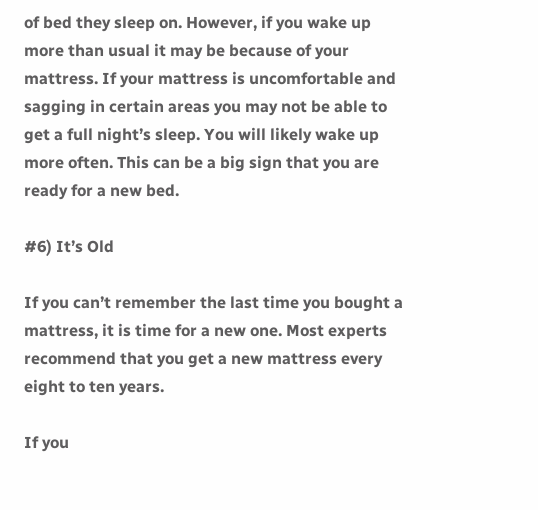of bed they sleep on. However, if you wake up more than usual it may be because of your mattress. If your mattress is uncomfortable and sagging in certain areas you may not be able to get a full night’s sleep. You will likely wake up more often. This can be a big sign that you are ready for a new bed.

#6) It’s Old

If you can’t remember the last time you bought a mattress, it is time for a new one. Most experts recommend that you get a new mattress every eight to ten years.

If you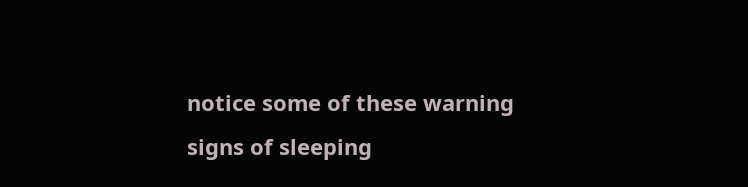notice some of these warning signs of sleeping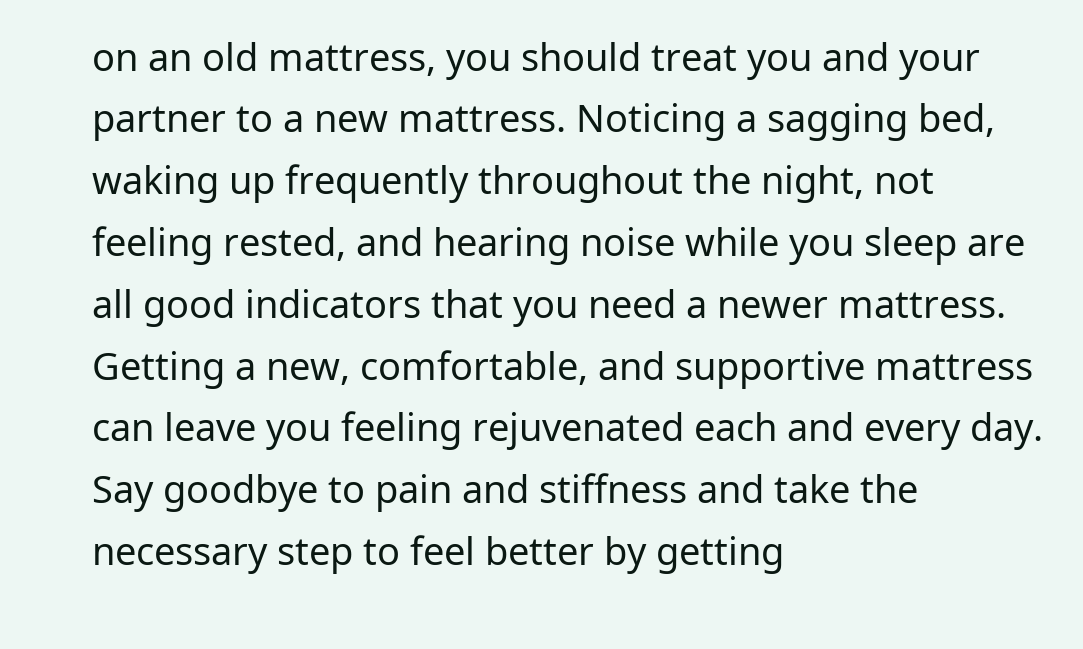on an old mattress, you should treat you and your partner to a new mattress. Noticing a sagging bed, waking up frequently throughout the night, not feeling rested, and hearing noise while you sleep are all good indicators that you need a newer mattress. Getting a new, comfortable, and supportive mattress can leave you feeling rejuvenated each and every day. Say goodbye to pain and stiffness and take the necessary step to feel better by getting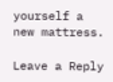yourself a new mattress.

Leave a Reply